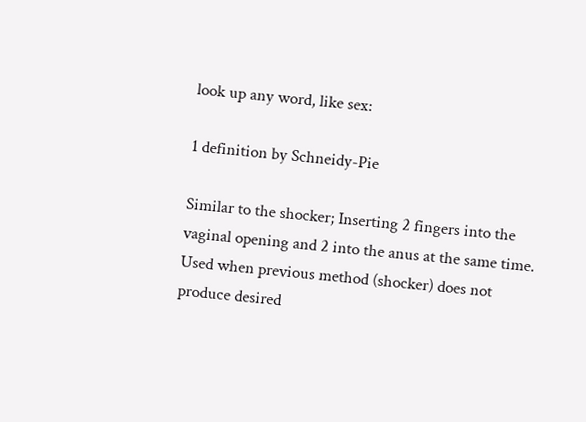look up any word, like sex:

1 definition by Schneidy-Pie

Similar to the shocker; Inserting 2 fingers into the vaginal opening and 2 into the anus at the same time. Used when previous method (shocker) does not produce desired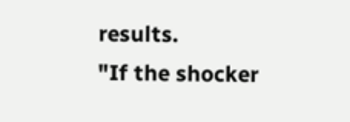results.
"If the shocker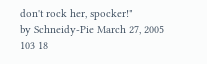don't rock her, spocker!"
by Schneidy-Pie March 27, 2005
103 18